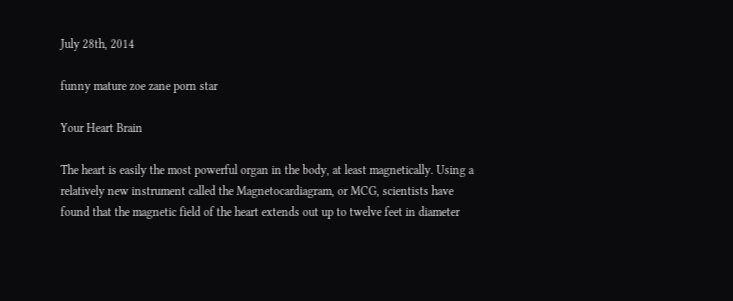July 28th, 2014

funny mature zoe zane porn star

Your Heart Brain

The heart is easily the most powerful organ in the body, at least magnetically. Using a relatively new instrument called the Magnetocardiagram, or MCG, scientists have found that the magnetic field of the heart extends out up to twelve feet in diameter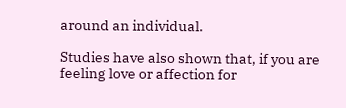around an individual.

Studies have also shown that, if you are feeling love or affection for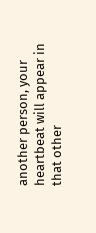another person, your heartbeat will appear in that other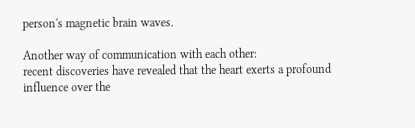person's magnetic brain waves.

Another way of communication with each other:
recent discoveries have revealed that the heart exerts a profound influence over the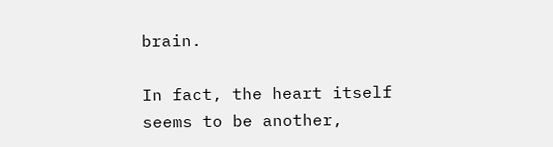brain.

In fact, the heart itself seems to be another,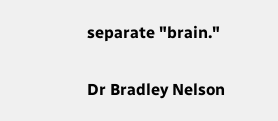separate "brain."

Dr Bradley Nelson